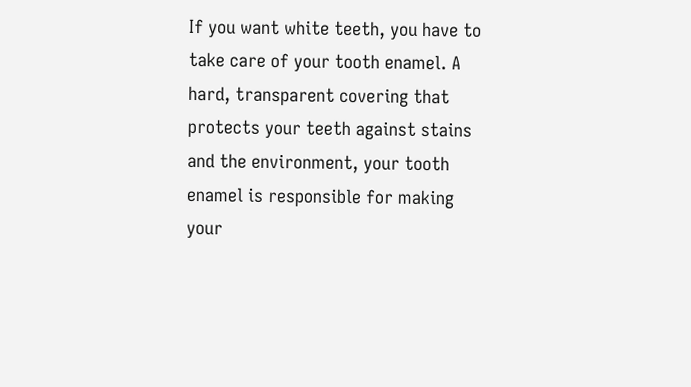If you want white teeth, you have to take care of your tooth enamel. A hard, transparent covering that protects your teeth against stains and the environment, your tooth enamel is responsible for making your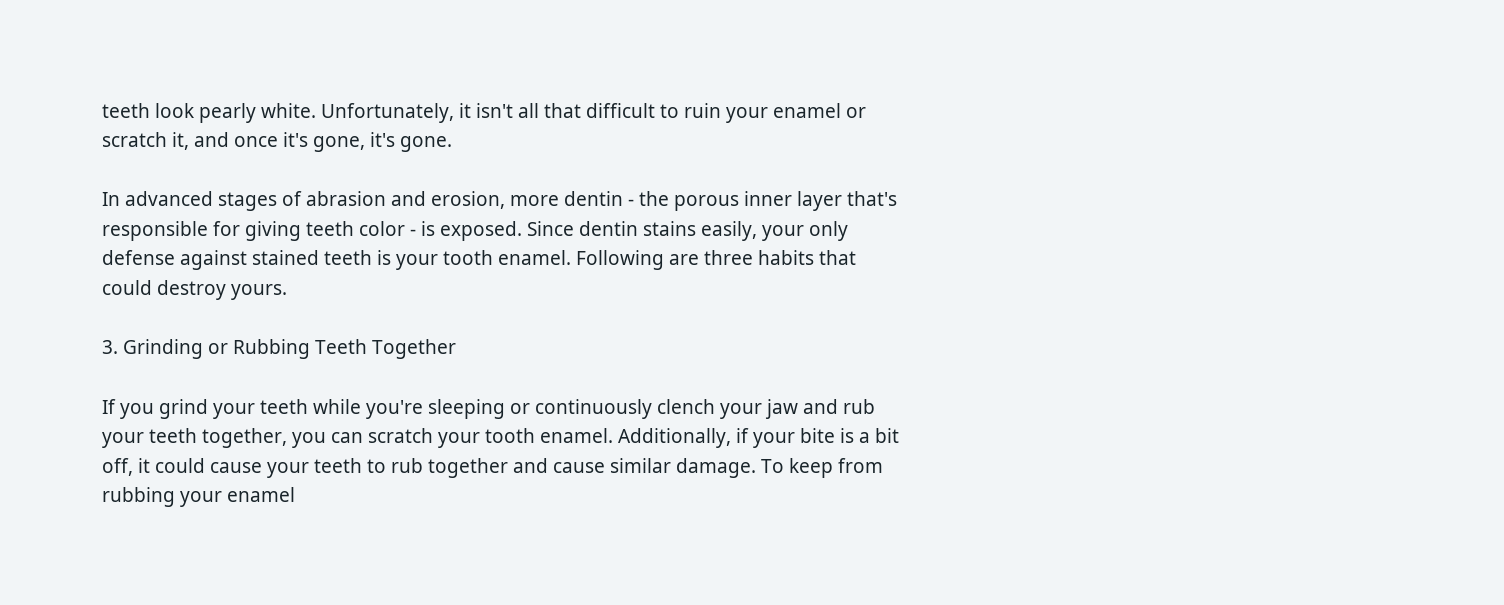teeth look pearly white. Unfortunately, it isn't all that difficult to ruin your enamel or scratch it, and once it's gone, it's gone.

In advanced stages of abrasion and erosion, more dentin - the porous inner layer that's responsible for giving teeth color - is exposed. Since dentin stains easily, your only defense against stained teeth is your tooth enamel. Following are three habits that could destroy yours.

3. Grinding or Rubbing Teeth Together

If you grind your teeth while you're sleeping or continuously clench your jaw and rub your teeth together, you can scratch your tooth enamel. Additionally, if your bite is a bit off, it could cause your teeth to rub together and cause similar damage. To keep from rubbing your enamel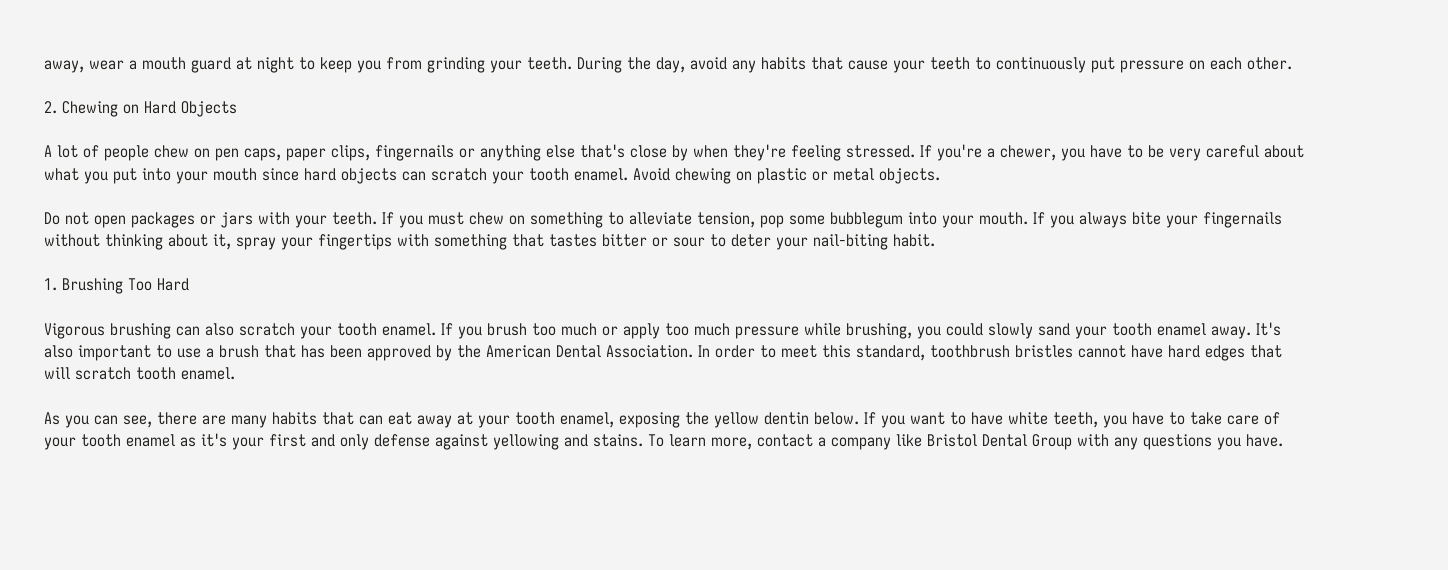away, wear a mouth guard at night to keep you from grinding your teeth. During the day, avoid any habits that cause your teeth to continuously put pressure on each other.

2. Chewing on Hard Objects

A lot of people chew on pen caps, paper clips, fingernails or anything else that's close by when they're feeling stressed. If you're a chewer, you have to be very careful about what you put into your mouth since hard objects can scratch your tooth enamel. Avoid chewing on plastic or metal objects.

Do not open packages or jars with your teeth. If you must chew on something to alleviate tension, pop some bubblegum into your mouth. If you always bite your fingernails without thinking about it, spray your fingertips with something that tastes bitter or sour to deter your nail-biting habit.

1. Brushing Too Hard

Vigorous brushing can also scratch your tooth enamel. If you brush too much or apply too much pressure while brushing, you could slowly sand your tooth enamel away. It's also important to use a brush that has been approved by the American Dental Association. In order to meet this standard, toothbrush bristles cannot have hard edges that will scratch tooth enamel.

As you can see, there are many habits that can eat away at your tooth enamel, exposing the yellow dentin below. If you want to have white teeth, you have to take care of your tooth enamel as it's your first and only defense against yellowing and stains. To learn more, contact a company like Bristol Dental Group with any questions you have.